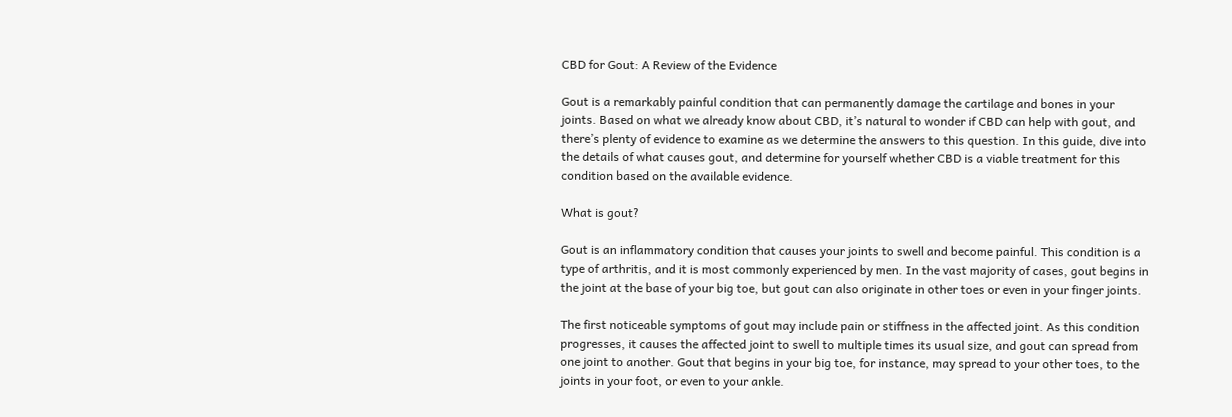CBD for Gout: A Review of the Evidence

Gout is a remarkably painful condition that can permanently damage the cartilage and bones in your joints. Based on what we already know about CBD, it’s natural to wonder if CBD can help with gout, and there’s plenty of evidence to examine as we determine the answers to this question. In this guide, dive into the details of what causes gout, and determine for yourself whether CBD is a viable treatment for this condition based on the available evidence.

What is gout?

Gout is an inflammatory condition that causes your joints to swell and become painful. This condition is a type of arthritis, and it is most commonly experienced by men. In the vast majority of cases, gout begins in the joint at the base of your big toe, but gout can also originate in other toes or even in your finger joints.

The first noticeable symptoms of gout may include pain or stiffness in the affected joint. As this condition progresses, it causes the affected joint to swell to multiple times its usual size, and gout can spread from one joint to another. Gout that begins in your big toe, for instance, may spread to your other toes, to the joints in your foot, or even to your ankle.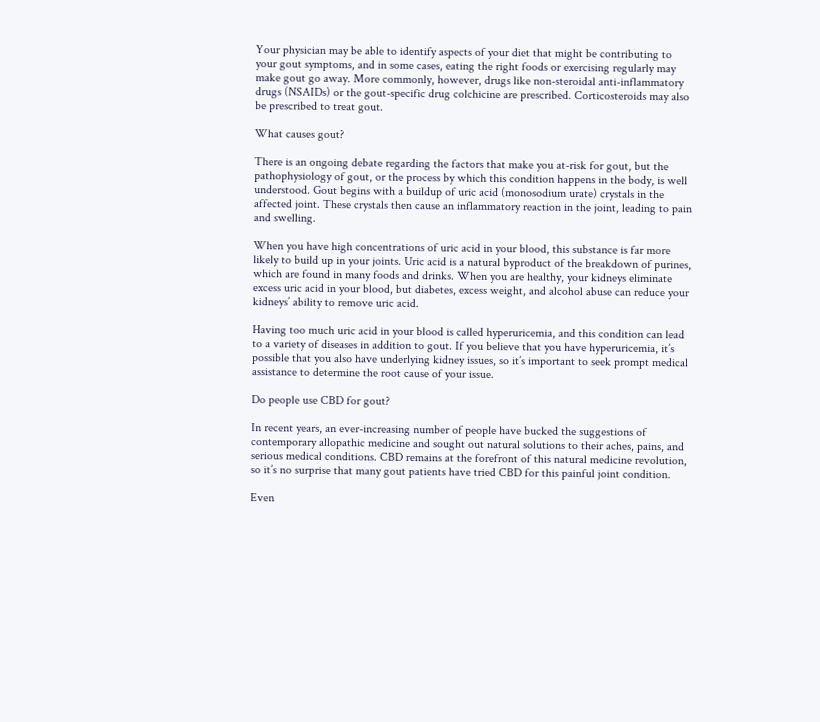Your physician may be able to identify aspects of your diet that might be contributing to your gout symptoms, and in some cases, eating the right foods or exercising regularly may make gout go away. More commonly, however, drugs like non-steroidal anti-inflammatory drugs (NSAIDs) or the gout-specific drug colchicine are prescribed. Corticosteroids may also be prescribed to treat gout.

What causes gout?

There is an ongoing debate regarding the factors that make you at-risk for gout, but the pathophysiology of gout, or the process by which this condition happens in the body, is well understood. Gout begins with a buildup of uric acid (monosodium urate) crystals in the affected joint. These crystals then cause an inflammatory reaction in the joint, leading to pain and swelling.

When you have high concentrations of uric acid in your blood, this substance is far more likely to build up in your joints. Uric acid is a natural byproduct of the breakdown of purines, which are found in many foods and drinks. When you are healthy, your kidneys eliminate excess uric acid in your blood, but diabetes, excess weight, and alcohol abuse can reduce your kidneys’ ability to remove uric acid.

Having too much uric acid in your blood is called hyperuricemia, and this condition can lead to a variety of diseases in addition to gout. If you believe that you have hyperuricemia, it’s possible that you also have underlying kidney issues, so it’s important to seek prompt medical assistance to determine the root cause of your issue.

Do people use CBD for gout?

In recent years, an ever-increasing number of people have bucked the suggestions of contemporary allopathic medicine and sought out natural solutions to their aches, pains, and serious medical conditions. CBD remains at the forefront of this natural medicine revolution, so it’s no surprise that many gout patients have tried CBD for this painful joint condition.

Even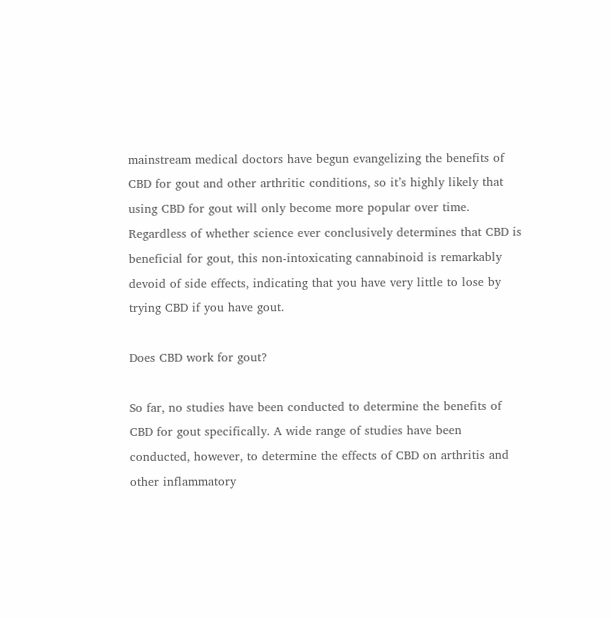mainstream medical doctors have begun evangelizing the benefits of CBD for gout and other arthritic conditions, so it’s highly likely that using CBD for gout will only become more popular over time. Regardless of whether science ever conclusively determines that CBD is beneficial for gout, this non-intoxicating cannabinoid is remarkably devoid of side effects, indicating that you have very little to lose by trying CBD if you have gout.

Does CBD work for gout?

So far, no studies have been conducted to determine the benefits of CBD for gout specifically. A wide range of studies have been conducted, however, to determine the effects of CBD on arthritis and other inflammatory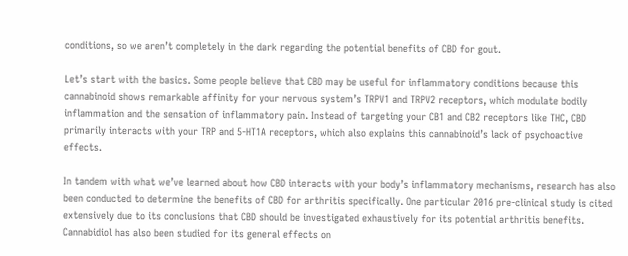conditions, so we aren’t completely in the dark regarding the potential benefits of CBD for gout.

Let’s start with the basics. Some people believe that CBD may be useful for inflammatory conditions because this cannabinoid shows remarkable affinity for your nervous system’s TRPV1 and TRPV2 receptors, which modulate bodily inflammation and the sensation of inflammatory pain. Instead of targeting your CB1 and CB2 receptors like THC, CBD primarily interacts with your TRP and 5-HT1A receptors, which also explains this cannabinoid’s lack of psychoactive effects.

In tandem with what we’ve learned about how CBD interacts with your body’s inflammatory mechanisms, research has also been conducted to determine the benefits of CBD for arthritis specifically. One particular 2016 pre-clinical study is cited extensively due to its conclusions that CBD should be investigated exhaustively for its potential arthritis benefits. Cannabidiol has also been studied for its general effects on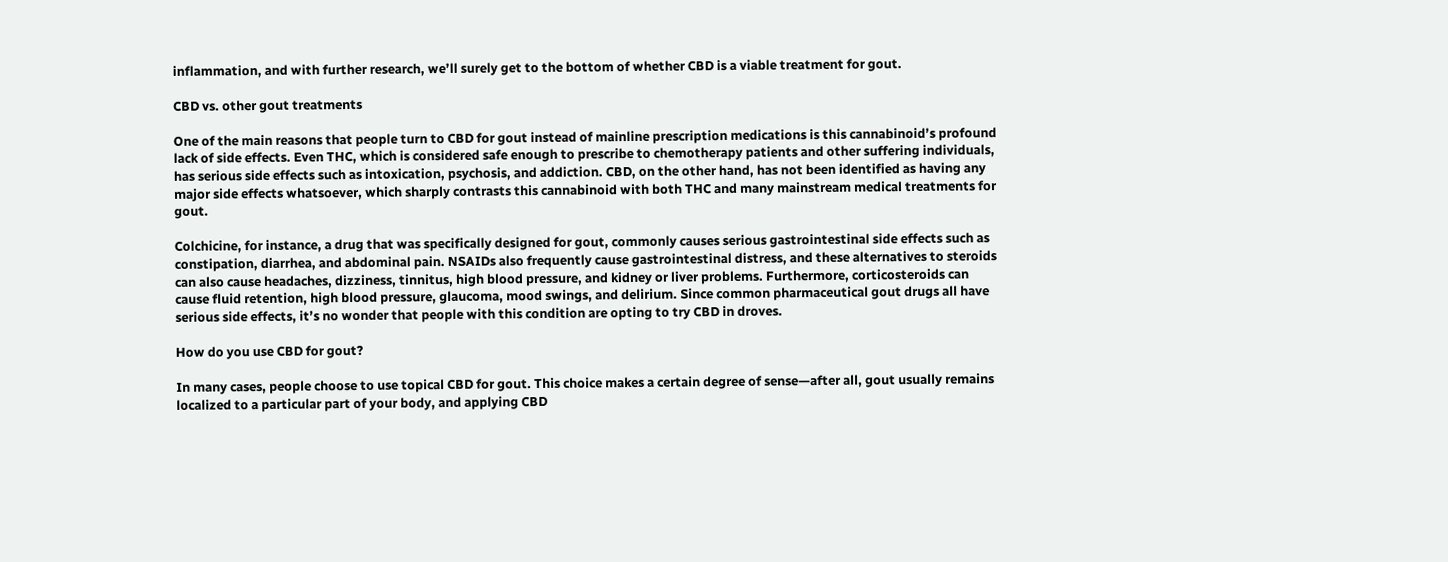inflammation, and with further research, we’ll surely get to the bottom of whether CBD is a viable treatment for gout.

CBD vs. other gout treatments

One of the main reasons that people turn to CBD for gout instead of mainline prescription medications is this cannabinoid’s profound lack of side effects. Even THC, which is considered safe enough to prescribe to chemotherapy patients and other suffering individuals, has serious side effects such as intoxication, psychosis, and addiction. CBD, on the other hand, has not been identified as having any major side effects whatsoever, which sharply contrasts this cannabinoid with both THC and many mainstream medical treatments for gout.

Colchicine, for instance, a drug that was specifically designed for gout, commonly causes serious gastrointestinal side effects such as constipation, diarrhea, and abdominal pain. NSAIDs also frequently cause gastrointestinal distress, and these alternatives to steroids can also cause headaches, dizziness, tinnitus, high blood pressure, and kidney or liver problems. Furthermore, corticosteroids can cause fluid retention, high blood pressure, glaucoma, mood swings, and delirium. Since common pharmaceutical gout drugs all have serious side effects, it’s no wonder that people with this condition are opting to try CBD in droves.

How do you use CBD for gout?

In many cases, people choose to use topical CBD for gout. This choice makes a certain degree of sense—after all, gout usually remains localized to a particular part of your body, and applying CBD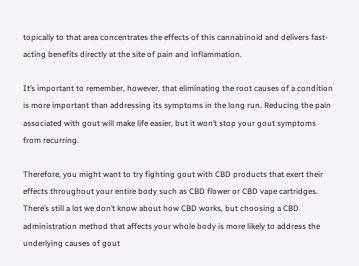topically to that area concentrates the effects of this cannabinoid and delivers fast-acting benefits directly at the site of pain and inflammation.

It’s important to remember, however, that eliminating the root causes of a condition is more important than addressing its symptoms in the long run. Reducing the pain associated with gout will make life easier, but it won’t stop your gout symptoms from recurring.

Therefore, you might want to try fighting gout with CBD products that exert their effects throughout your entire body such as CBD flower or CBD vape cartridges. There’s still a lot we don’t know about how CBD works, but choosing a CBD administration method that affects your whole body is more likely to address the underlying causes of gout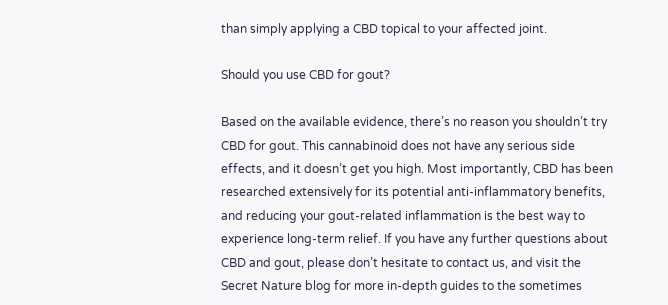than simply applying a CBD topical to your affected joint.

Should you use CBD for gout?

Based on the available evidence, there’s no reason you shouldn’t try CBD for gout. This cannabinoid does not have any serious side effects, and it doesn’t get you high. Most importantly, CBD has been researched extensively for its potential anti-inflammatory benefits, and reducing your gout-related inflammation is the best way to experience long-term relief. If you have any further questions about CBD and gout, please don’t hesitate to contact us, and visit the Secret Nature blog for more in-depth guides to the sometimes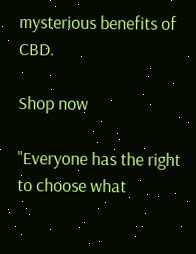mysterious benefits of CBD.

Shop now

"Everyone has the right to choose what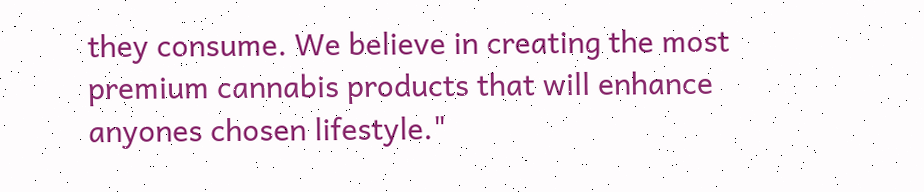they consume. We believe in creating the most premium cannabis products that will enhance anyones chosen lifestyle."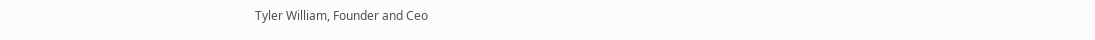Tyler William, Founder and Ceo